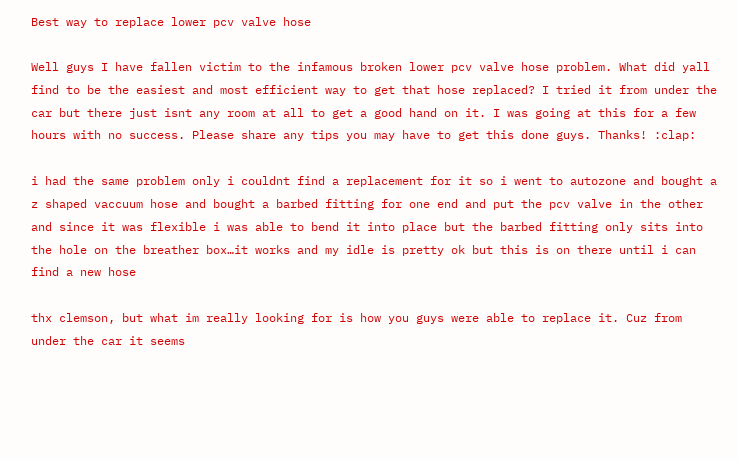Best way to replace lower pcv valve hose

Well guys I have fallen victim to the infamous broken lower pcv valve hose problem. What did yall find to be the easiest and most efficient way to get that hose replaced? I tried it from under the car but there just isnt any room at all to get a good hand on it. I was going at this for a few hours with no success. Please share any tips you may have to get this done guys. Thanks! :clap:

i had the same problem only i couldnt find a replacement for it so i went to autozone and bought a z shaped vaccuum hose and bought a barbed fitting for one end and put the pcv valve in the other and since it was flexible i was able to bend it into place but the barbed fitting only sits into the hole on the breather box…it works and my idle is pretty ok but this is on there until i can find a new hose

thx clemson, but what im really looking for is how you guys were able to replace it. Cuz from under the car it seems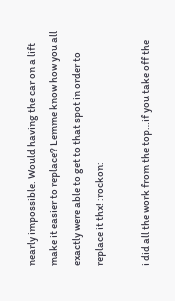nearly impossible. Would having the car on a lift make it easier to replace? Lemme know how you all exactly were able to get to that spot in order to replace it thx! :rockon:

i did all the work from the top…if you take off the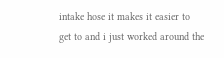intake hose it makes it easier to get to and i just worked around the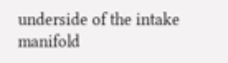underside of the intake manifold